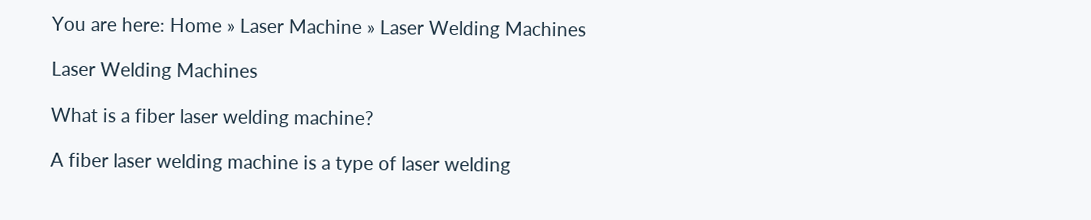You are here: Home » Laser Machine » Laser Welding Machines

Laser Welding Machines

What is a fiber laser welding machine?

A fiber laser welding machine is a type of laser welding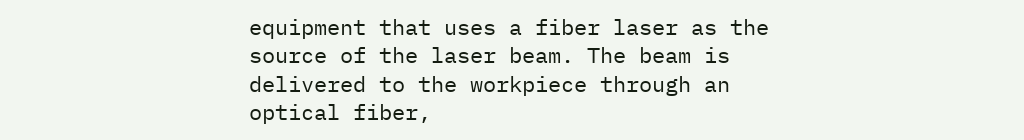equipment that uses a fiber laser as the source of the laser beam. The beam is delivered to the workpiece through an optical fiber,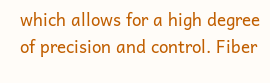which allows for a high degree of precision and control. Fiber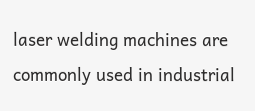laser welding machines are commonly used in industrial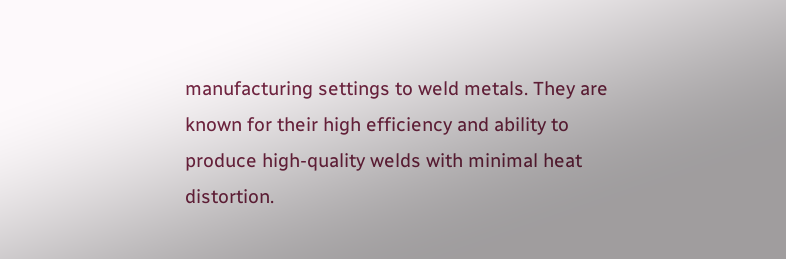manufacturing settings to weld metals. They are known for their high efficiency and ability to produce high-quality welds with minimal heat distortion.